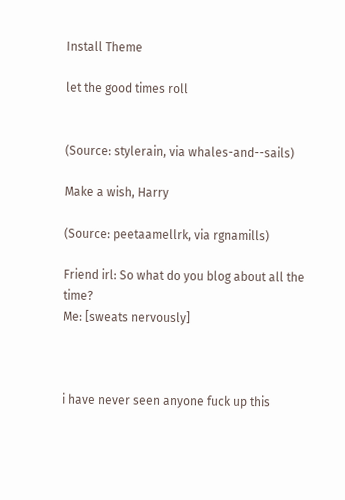Install Theme

let the good times roll


(Source: stylerain, via whales-and--sails)

Make a wish, Harry

(Source: peetaamellrk, via rgnamills)

Friend irl: So what do you blog about all the time?
Me: [sweats nervously]



i have never seen anyone fuck up this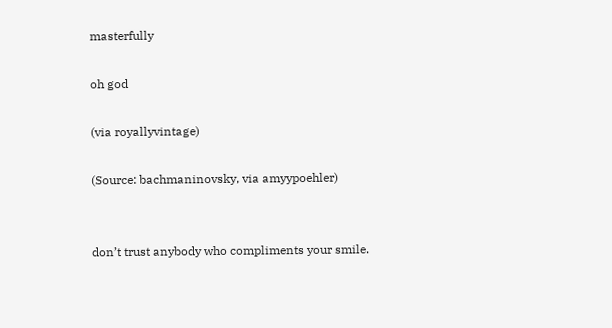masterfully

oh god

(via royallyvintage)

(Source: bachmaninovsky, via amyypoehler)


don’t trust anybody who compliments your smile.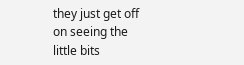they just get off on seeing the little bits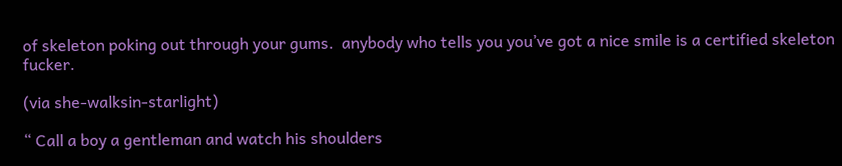of skeleton poking out through your gums.  anybody who tells you you’ve got a nice smile is a certified skeleton fucker.

(via she-walksin-starlight)

“ Call a boy a gentleman and watch his shoulders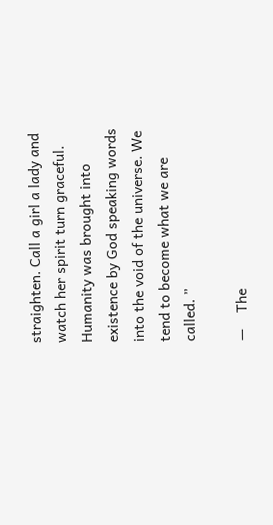straighten. Call a girl a lady and watch her spirit turn graceful. Humanity was brought into existence by God speaking words into the void of the universe. We tend to become what we are called. ”

—    The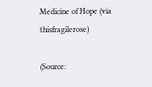Medicine of Hope (via thisfragilerose)

(Source: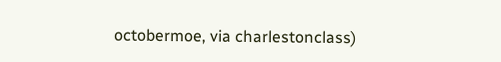octobermoe, via charlestonclass)